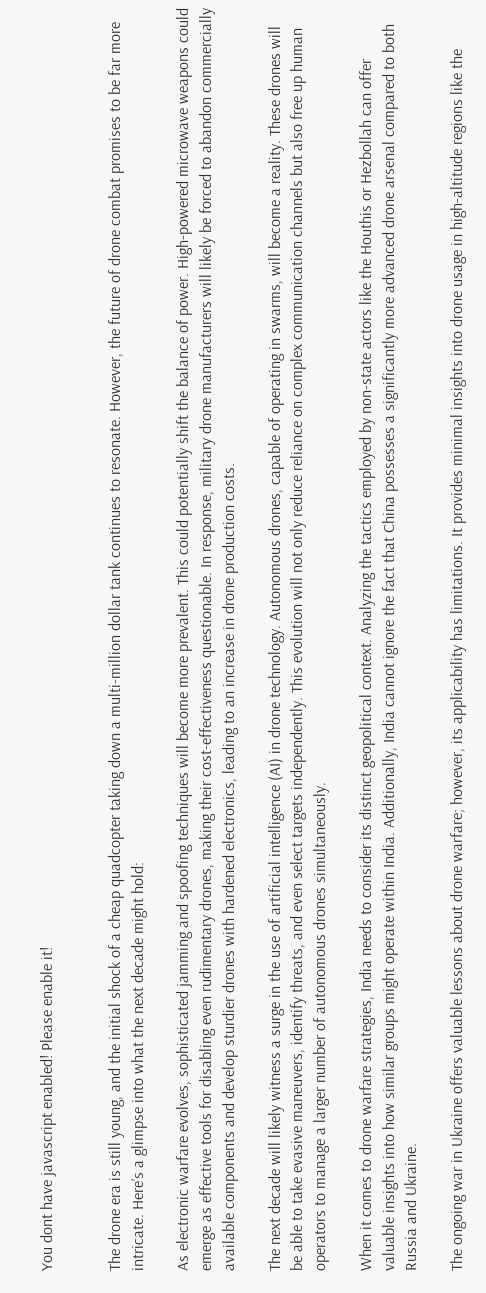You dont have javascript enabled! Please enable it!


The drone era is still young, and the initial shock of a cheap quadcopter taking down a multi-million dollar tank continues to resonate. However, the future of drone combat promises to be far more intricate. Here’s a glimpse into what the next decade might hold:

As electronic warfare evolves, sophisticated jamming and spoofing techniques will become more prevalent. This could potentially shift the balance of power. High-powered microwave weapons could emerge as effective tools for disabling even rudimentary drones, making their cost-effectiveness questionable. In response, military drone manufacturers will likely be forced to abandon commercially available components and develop sturdier drones with hardened electronics, leading to an increase in drone production costs.

The next decade will likely witness a surge in the use of artificial intelligence (AI) in drone technology. Autonomous drones, capable of operating in swarms, will become a reality. These drones will be able to take evasive maneuvers, identify threats, and even select targets independently. This evolution will not only reduce reliance on complex communication channels but also free up human operators to manage a larger number of autonomous drones simultaneously.

When it comes to drone warfare strategies, India needs to consider its distinct geopolitical context. Analyzing the tactics employed by non-state actors like the Houthis or Hezbollah can offer valuable insights into how similar groups might operate within India. Additionally, India cannot ignore the fact that China possesses a significantly more advanced drone arsenal compared to both Russia and Ukraine.

The ongoing war in Ukraine offers valuable lessons about drone warfare; however, its applicability has limitations. It provides minimal insights into drone usage in high-altitude regions like the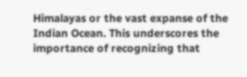Himalayas or the vast expanse of the Indian Ocean. This underscores the importance of recognizing that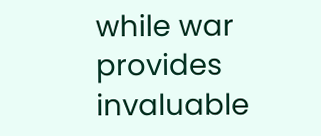while war provides invaluable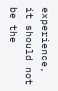experience, it should not be the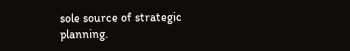sole source of strategic planning.